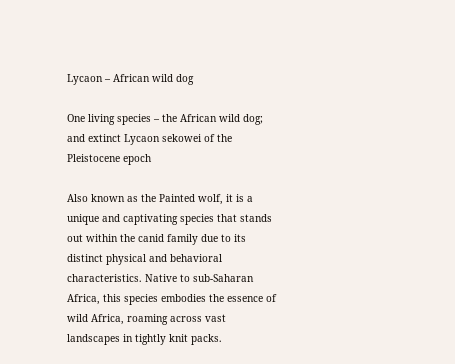Lycaon – African wild dog

One living species – the African wild dog; and extinct Lycaon sekowei of the Pleistocene epoch

Also known as the Painted wolf, it is a unique and captivating species that stands out within the canid family due to its distinct physical and behavioral characteristics. Native to sub-Saharan Africa, this species embodies the essence of wild Africa, roaming across vast landscapes in tightly knit packs.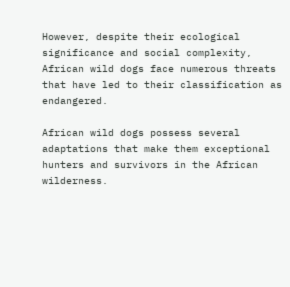However, despite their ecological significance and social complexity, African wild dogs face numerous threats that have led to their classification as endangered.

African wild dogs possess several adaptations that make them exceptional hunters and survivors in the African wilderness.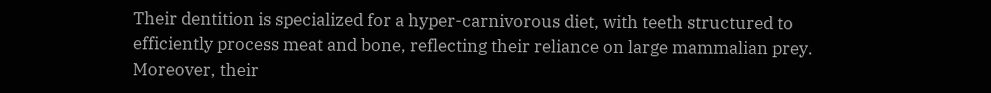Their dentition is specialized for a hyper-carnivorous diet, with teeth structured to efficiently process meat and bone, reflecting their reliance on large mammalian prey. Moreover, their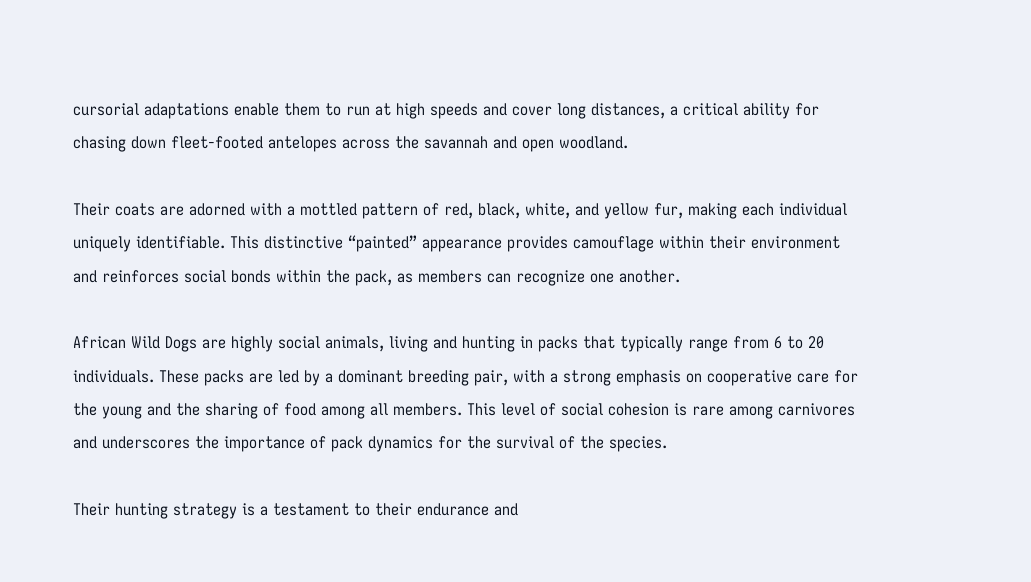cursorial adaptations enable them to run at high speeds and cover long distances, a critical ability for chasing down fleet-footed antelopes across the savannah and open woodland.

Their coats are adorned with a mottled pattern of red, black, white, and yellow fur, making each individual uniquely identifiable. This distinctive “painted” appearance provides camouflage within their environment and reinforces social bonds within the pack, as members can recognize one another.

African Wild Dogs are highly social animals, living and hunting in packs that typically range from 6 to 20 individuals. These packs are led by a dominant breeding pair, with a strong emphasis on cooperative care for the young and the sharing of food among all members. This level of social cohesion is rare among carnivores and underscores the importance of pack dynamics for the survival of the species.

Their hunting strategy is a testament to their endurance and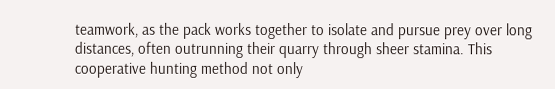teamwork, as the pack works together to isolate and pursue prey over long distances, often outrunning their quarry through sheer stamina. This cooperative hunting method not only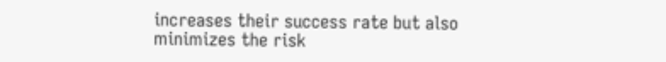increases their success rate but also minimizes the risk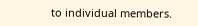to individual members.